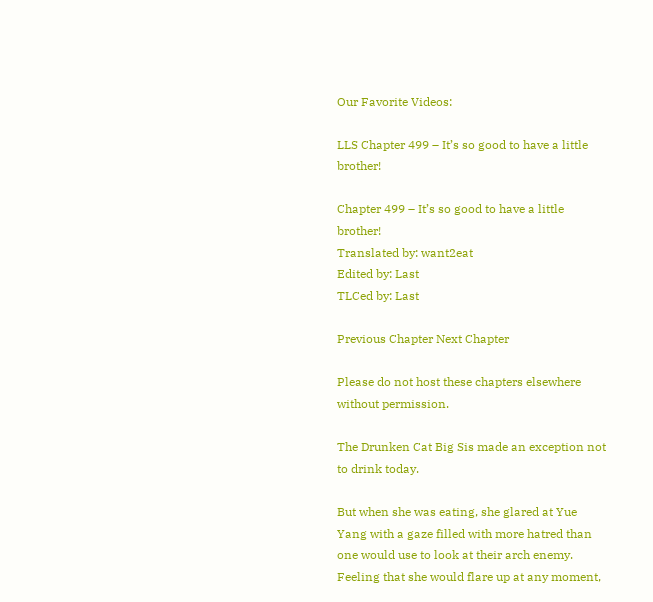Our Favorite Videos:

LLS Chapter 499 – It’s so good to have a little brother!

Chapter 499 – It’s so good to have a little brother!
Translated by: want2eat
Edited by: Last
TLCed by: Last

Previous Chapter Next Chapter

Please do not host these chapters elsewhere without permission.

The Drunken Cat Big Sis made an exception not to drink today.

But when she was eating, she glared at Yue Yang with a gaze filled with more hatred than one would use to look at their arch enemy. Feeling that she would flare up at any moment,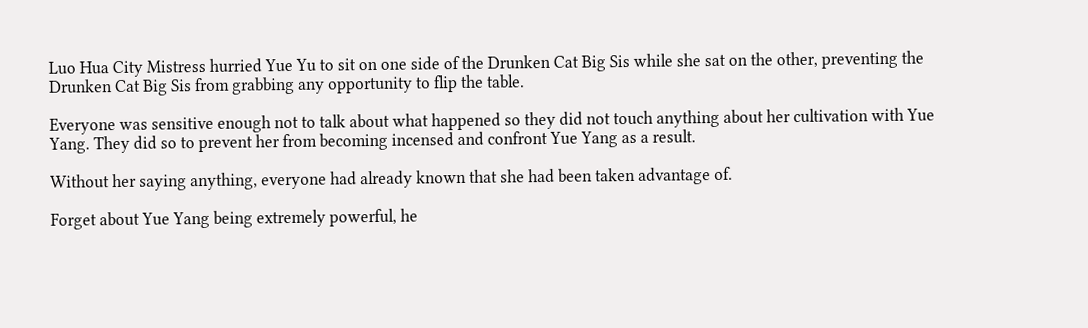Luo Hua City Mistress hurried Yue Yu to sit on one side of the Drunken Cat Big Sis while she sat on the other, preventing the Drunken Cat Big Sis from grabbing any opportunity to flip the table.

Everyone was sensitive enough not to talk about what happened so they did not touch anything about her cultivation with Yue Yang. They did so to prevent her from becoming incensed and confront Yue Yang as a result.

Without her saying anything, everyone had already known that she had been taken advantage of.

Forget about Yue Yang being extremely powerful, he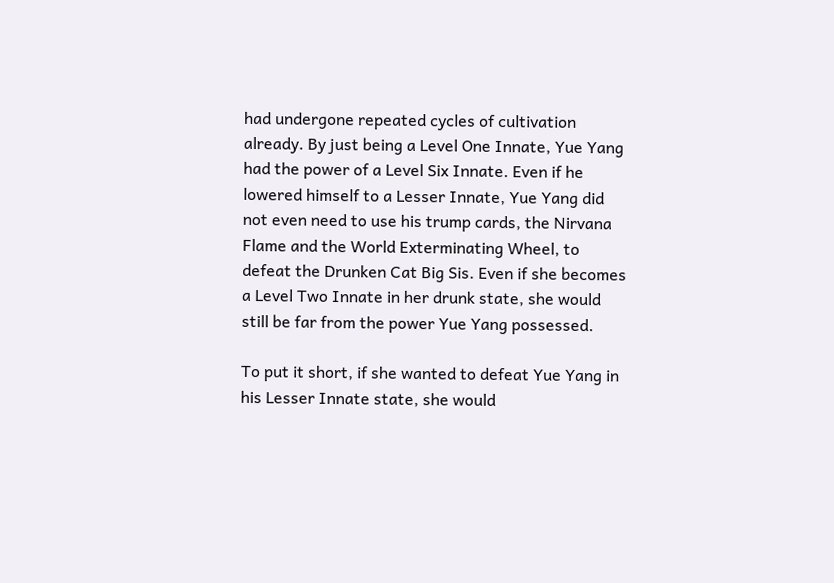had undergone repeated cycles of cultivation already. By just being a Level One Innate, Yue Yang had the power of a Level Six Innate. Even if he lowered himself to a Lesser Innate, Yue Yang did not even need to use his trump cards, the Nirvana Flame and the World Exterminating Wheel, to defeat the Drunken Cat Big Sis. Even if she becomes a Level Two Innate in her drunk state, she would still be far from the power Yue Yang possessed.

To put it short, if she wanted to defeat Yue Yang in his Lesser Innate state, she would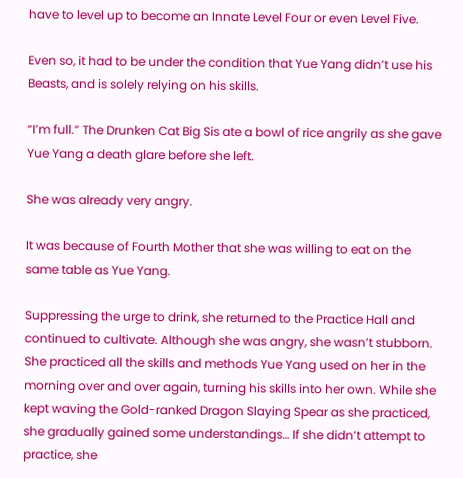have to level up to become an Innate Level Four or even Level Five.

Even so, it had to be under the condition that Yue Yang didn’t use his Beasts, and is solely relying on his skills.

“I’m full.” The Drunken Cat Big Sis ate a bowl of rice angrily as she gave Yue Yang a death glare before she left.

She was already very angry.

It was because of Fourth Mother that she was willing to eat on the same table as Yue Yang.

Suppressing the urge to drink, she returned to the Practice Hall and continued to cultivate. Although she was angry, she wasn’t stubborn. She practiced all the skills and methods Yue Yang used on her in the morning over and over again, turning his skills into her own. While she kept waving the Gold-ranked Dragon Slaying Spear as she practiced, she gradually gained some understandings… If she didn’t attempt to practice, she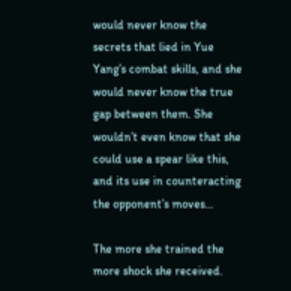would never know the secrets that lied in Yue Yang’s combat skills, and she would never know the true gap between them. She wouldn’t even know that she could use a spear like this, and its use in counteracting the opponent’s moves…

The more she trained the more shock she received.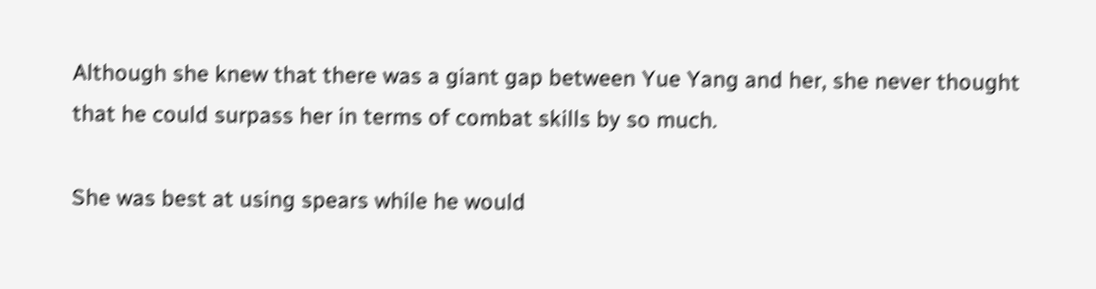Although she knew that there was a giant gap between Yue Yang and her, she never thought that he could surpass her in terms of combat skills by so much.

She was best at using spears while he would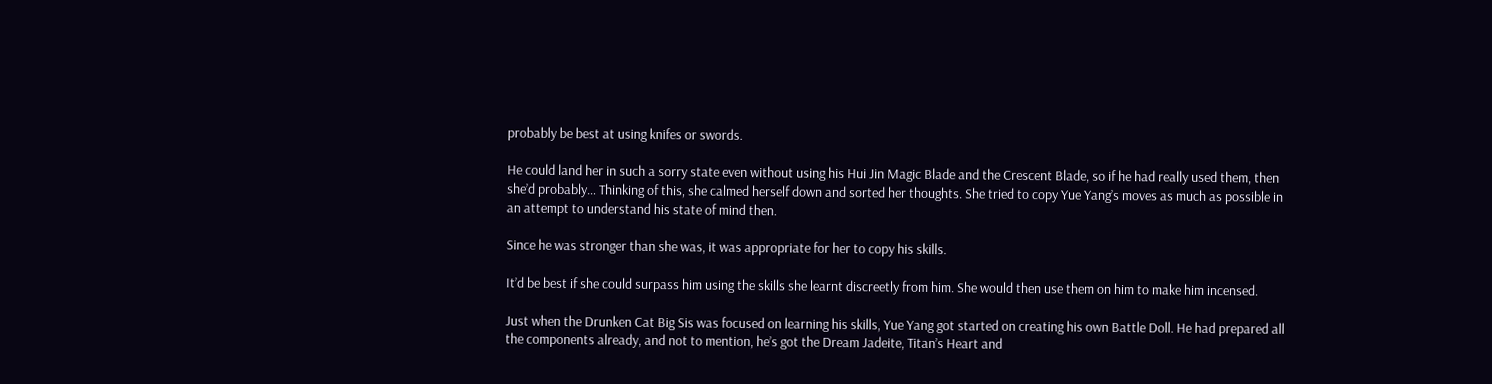probably be best at using knifes or swords.

He could land her in such a sorry state even without using his Hui Jin Magic Blade and the Crescent Blade, so if he had really used them, then she’d probably… Thinking of this, she calmed herself down and sorted her thoughts. She tried to copy Yue Yang’s moves as much as possible in an attempt to understand his state of mind then.

Since he was stronger than she was, it was appropriate for her to copy his skills.

It’d be best if she could surpass him using the skills she learnt discreetly from him. She would then use them on him to make him incensed.

Just when the Drunken Cat Big Sis was focused on learning his skills, Yue Yang got started on creating his own Battle Doll. He had prepared all the components already, and not to mention, he’s got the Dream Jadeite, Titan’s Heart and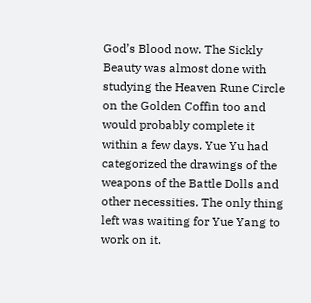God’s Blood now. The Sickly Beauty was almost done with studying the Heaven Rune Circle on the Golden Coffin too and would probably complete it within a few days. Yue Yu had categorized the drawings of the weapons of the Battle Dolls and other necessities. The only thing left was waiting for Yue Yang to work on it.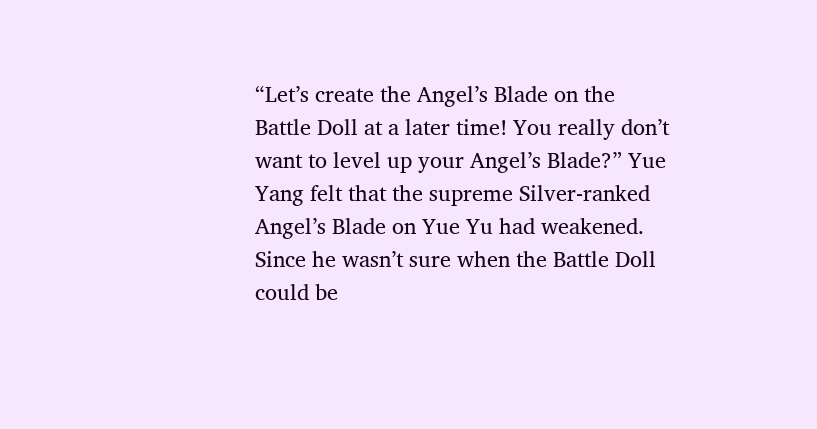“Let’s create the Angel’s Blade on the Battle Doll at a later time! You really don’t want to level up your Angel’s Blade?” Yue Yang felt that the supreme Silver-ranked Angel’s Blade on Yue Yu had weakened. Since he wasn’t sure when the Battle Doll could be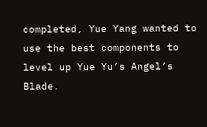completed, Yue Yang wanted to use the best components to level up Yue Yu’s Angel’s Blade.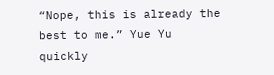“Nope, this is already the best to me.” Yue Yu quickly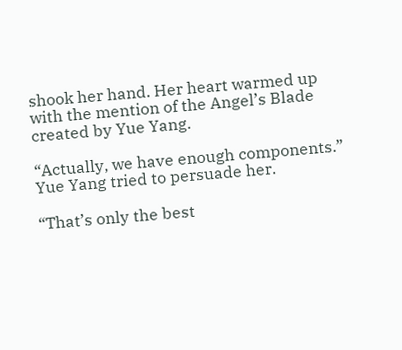shook her hand. Her heart warmed up with the mention of the Angel’s Blade created by Yue Yang.

“Actually, we have enough components.” Yue Yang tried to persuade her.

“That’s only the best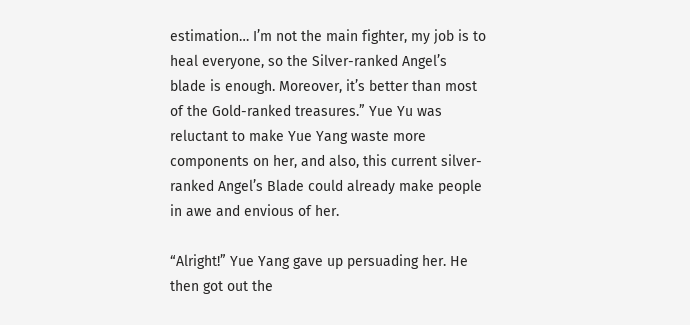estimation… I’m not the main fighter, my job is to heal everyone, so the Silver-ranked Angel’s blade is enough. Moreover, it’s better than most of the Gold-ranked treasures.” Yue Yu was reluctant to make Yue Yang waste more components on her, and also, this current silver-ranked Angel’s Blade could already make people in awe and envious of her.

“Alright!” Yue Yang gave up persuading her. He then got out the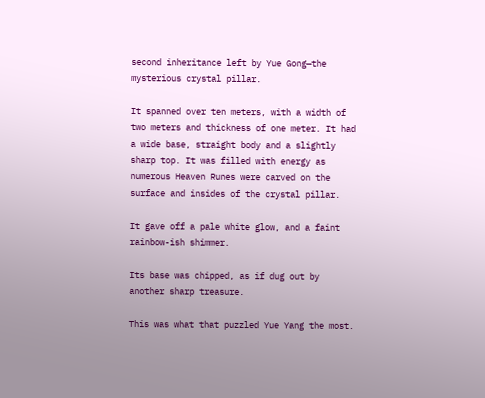second inheritance left by Yue Gong—the mysterious crystal pillar.

It spanned over ten meters, with a width of two meters and thickness of one meter. It had a wide base, straight body and a slightly sharp top. It was filled with energy as numerous Heaven Runes were carved on the surface and insides of the crystal pillar.

It gave off a pale white glow, and a faint rainbow-ish shimmer.

Its base was chipped, as if dug out by another sharp treasure.

This was what that puzzled Yue Yang the most.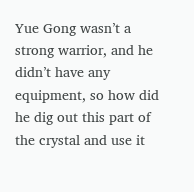Yue Gong wasn’t a strong warrior, and he didn’t have any equipment, so how did he dig out this part of the crystal and use it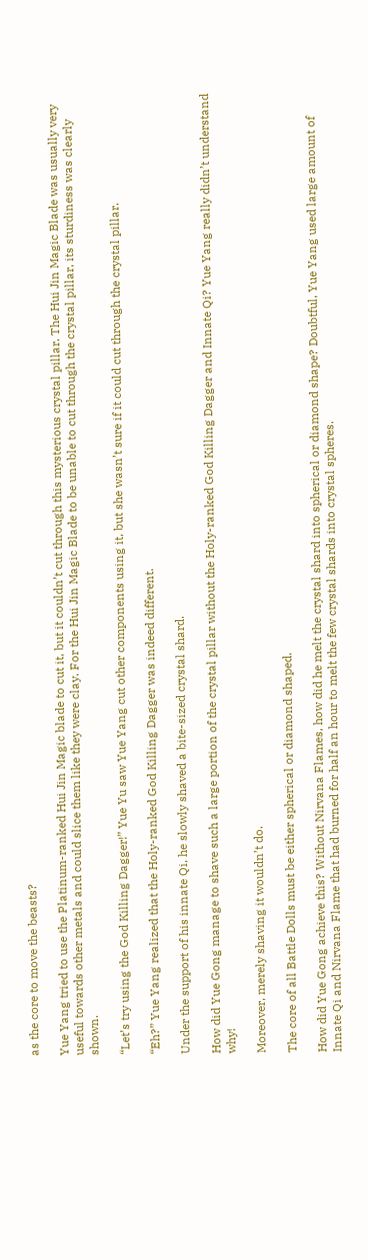as the core to move the beasts?

Yue Yang tried to use the Platinum-ranked Hui Jin Magic blade to cut it, but it couldn’t cut through this mysterious crystal pillar. The Hui Jin Magic Blade was usually very useful towards other metals and could slice them like they were clay. For the Hui Jin Magic Blade to be unable to cut through the crystal pillar, its sturdiness was clearly shown.

“Let’s try using the God Killing Dagger!” Yue Yu saw Yue Yang cut other components using it, but she wasn’t sure if it could cut through the crystal pillar.

“Eh?” Yue Yang realized that the Holy-ranked God Killing Dagger was indeed different.

Under the support of his innate Qi, he slowly shaved a bite-sized crystal shard.

How did Yue Gong manage to shave such a large portion of the crystal pillar without the Holy-ranked God Killing Dagger and Innate Qi? Yue Yang really didn’t understand why!

Moreover, merely shaving it wouldn’t do.

The core of all Battle Dolls must be either spherical or diamond shaped.

How did Yue Gong achieve this? Without Nirvana Flames, how did he melt the crystal shard into spherical or diamond shape? Doubtful, Yue Yang used large amount of Innate Qi and Nirvana Flame that had burned for half an hour to melt the few crystal shards into crystal spheres.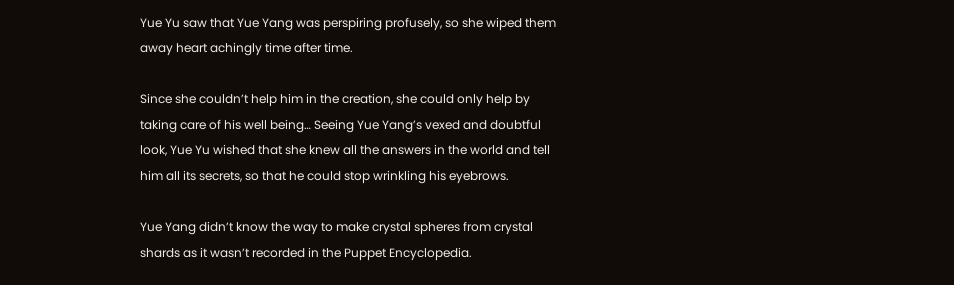Yue Yu saw that Yue Yang was perspiring profusely, so she wiped them away heart achingly time after time.

Since she couldn’t help him in the creation, she could only help by taking care of his well being… Seeing Yue Yang’s vexed and doubtful look, Yue Yu wished that she knew all the answers in the world and tell him all its secrets, so that he could stop wrinkling his eyebrows.

Yue Yang didn’t know the way to make crystal spheres from crystal shards as it wasn’t recorded in the Puppet Encyclopedia.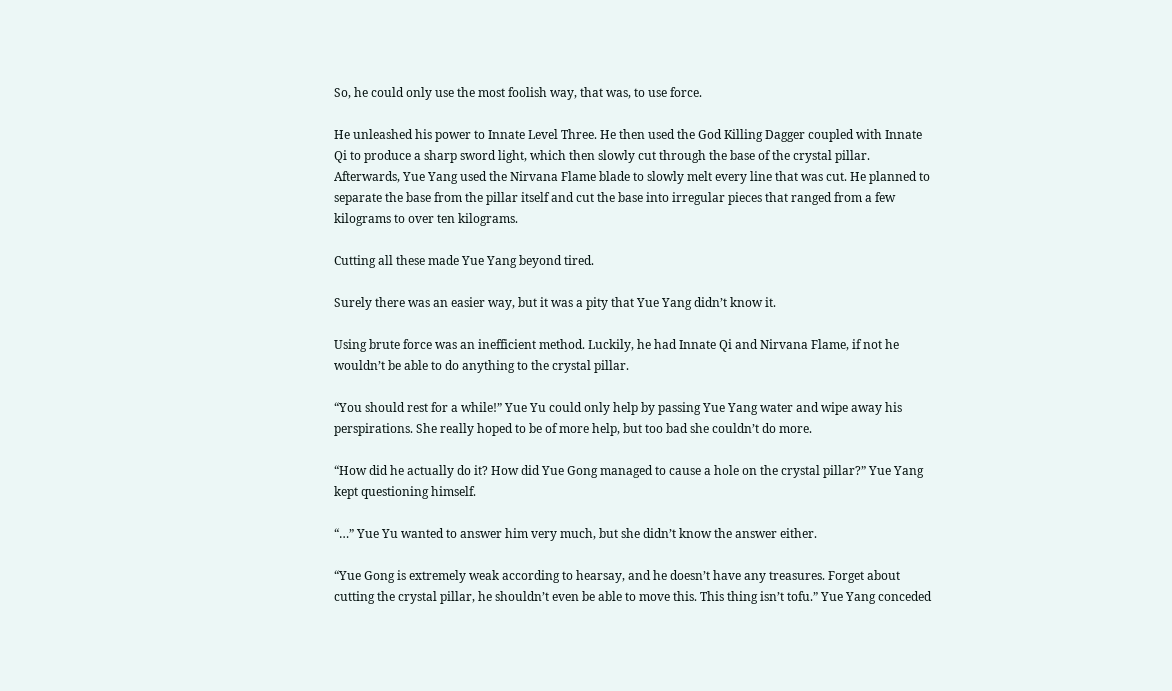So, he could only use the most foolish way, that was, to use force.

He unleashed his power to Innate Level Three. He then used the God Killing Dagger coupled with Innate Qi to produce a sharp sword light, which then slowly cut through the base of the crystal pillar. Afterwards, Yue Yang used the Nirvana Flame blade to slowly melt every line that was cut. He planned to separate the base from the pillar itself and cut the base into irregular pieces that ranged from a few kilograms to over ten kilograms.

Cutting all these made Yue Yang beyond tired.

Surely there was an easier way, but it was a pity that Yue Yang didn’t know it.

Using brute force was an inefficient method. Luckily, he had Innate Qi and Nirvana Flame, if not he wouldn’t be able to do anything to the crystal pillar.

“You should rest for a while!” Yue Yu could only help by passing Yue Yang water and wipe away his perspirations. She really hoped to be of more help, but too bad she couldn’t do more.

“How did he actually do it? How did Yue Gong managed to cause a hole on the crystal pillar?” Yue Yang kept questioning himself.

“…” Yue Yu wanted to answer him very much, but she didn’t know the answer either.

“Yue Gong is extremely weak according to hearsay, and he doesn’t have any treasures. Forget about cutting the crystal pillar, he shouldn’t even be able to move this. This thing isn’t tofu.” Yue Yang conceded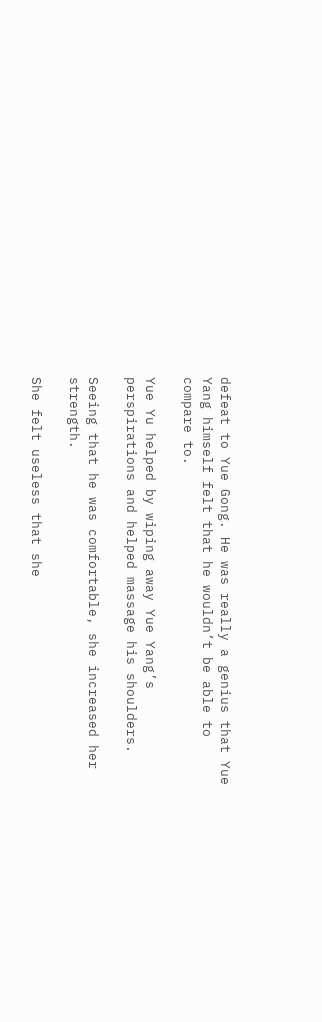defeat to Yue Gong. He was really a genius that Yue Yang himself felt that he wouldn’t be able to compare to.

Yue Yu helped by wiping away Yue Yang’s perspirations and helped massage his shoulders.

Seeing that he was comfortable, she increased her strength.

She felt useless that she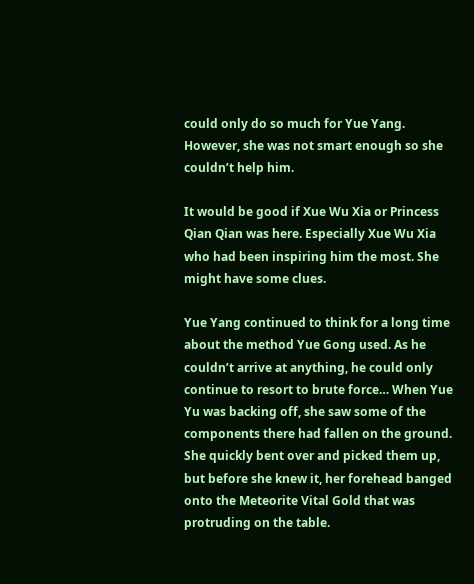could only do so much for Yue Yang. However, she was not smart enough so she couldn’t help him.

It would be good if Xue Wu Xia or Princess Qian Qian was here. Especially Xue Wu Xia who had been inspiring him the most. She might have some clues.

Yue Yang continued to think for a long time about the method Yue Gong used. As he couldn’t arrive at anything, he could only continue to resort to brute force… When Yue Yu was backing off, she saw some of the components there had fallen on the ground. She quickly bent over and picked them up, but before she knew it, her forehead banged onto the Meteorite Vital Gold that was protruding on the table.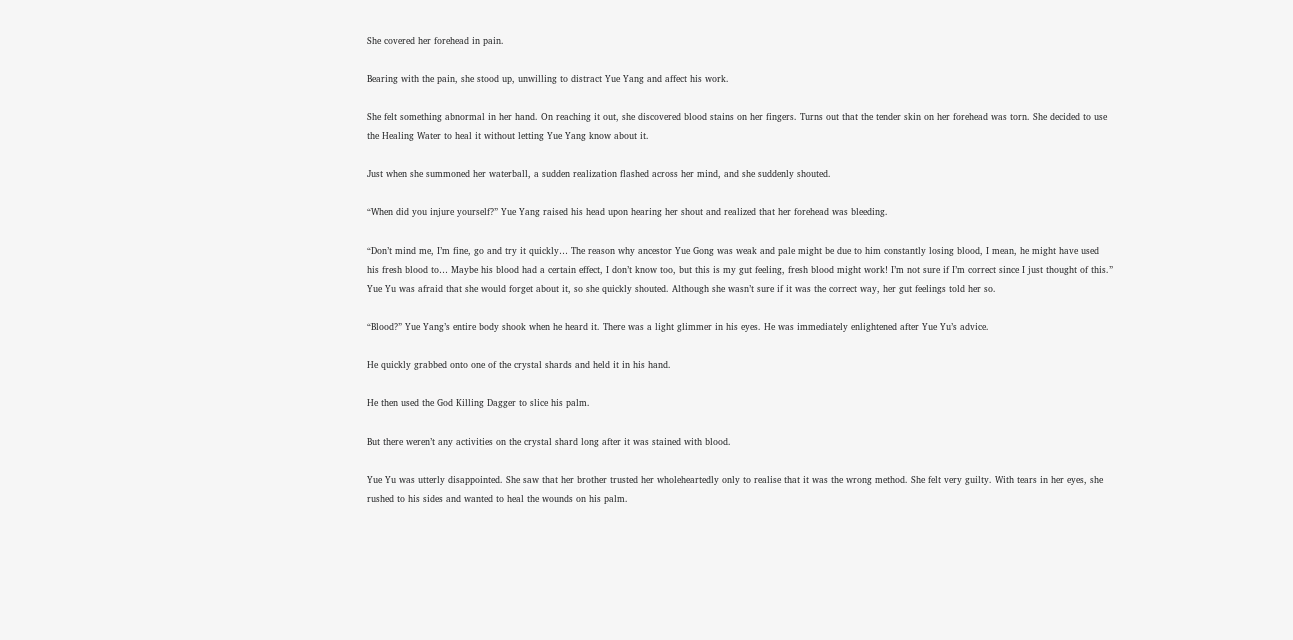She covered her forehead in pain.

Bearing with the pain, she stood up, unwilling to distract Yue Yang and affect his work.

She felt something abnormal in her hand. On reaching it out, she discovered blood stains on her fingers. Turns out that the tender skin on her forehead was torn. She decided to use the Healing Water to heal it without letting Yue Yang know about it.

Just when she summoned her waterball, a sudden realization flashed across her mind, and she suddenly shouted.

“When did you injure yourself?” Yue Yang raised his head upon hearing her shout and realized that her forehead was bleeding.

“Don’t mind me, I’m fine, go and try it quickly… The reason why ancestor Yue Gong was weak and pale might be due to him constantly losing blood, I mean, he might have used his fresh blood to… Maybe his blood had a certain effect, I don’t know too, but this is my gut feeling, fresh blood might work! I’m not sure if I’m correct since I just thought of this.” Yue Yu was afraid that she would forget about it, so she quickly shouted. Although she wasn’t sure if it was the correct way, her gut feelings told her so.

“Blood?” Yue Yang’s entire body shook when he heard it. There was a light glimmer in his eyes. He was immediately enlightened after Yue Yu’s advice.

He quickly grabbed onto one of the crystal shards and held it in his hand.

He then used the God Killing Dagger to slice his palm.

But there weren’t any activities on the crystal shard long after it was stained with blood.

Yue Yu was utterly disappointed. She saw that her brother trusted her wholeheartedly only to realise that it was the wrong method. She felt very guilty. With tears in her eyes, she rushed to his sides and wanted to heal the wounds on his palm.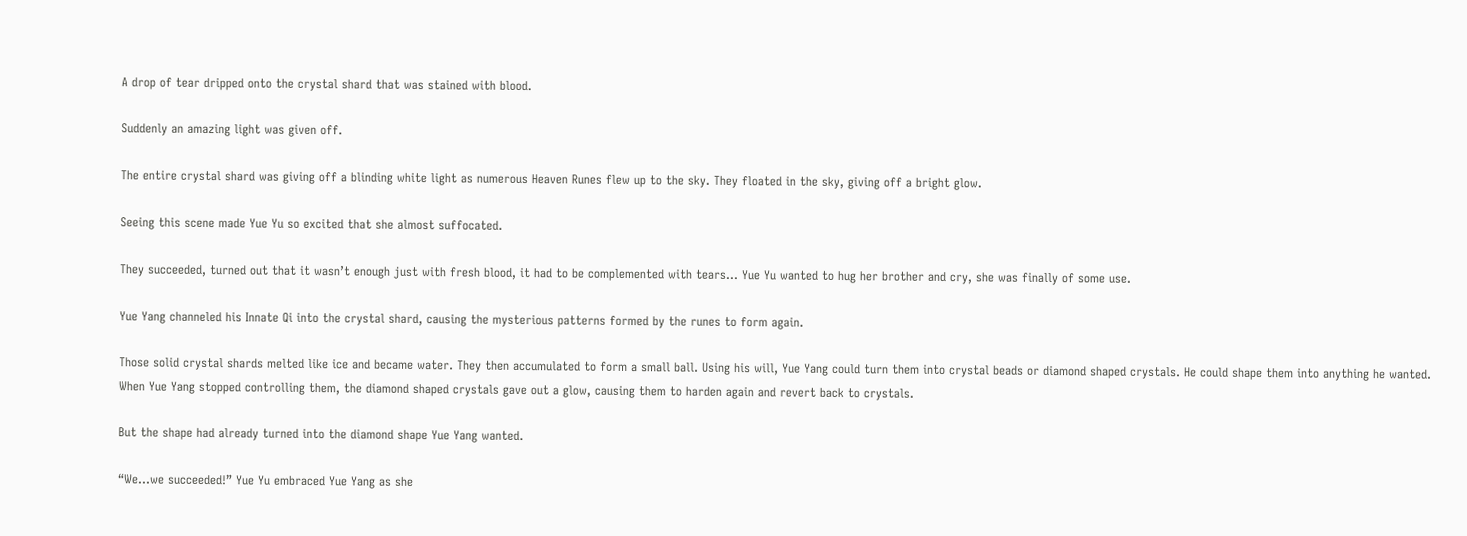A drop of tear dripped onto the crystal shard that was stained with blood.

Suddenly an amazing light was given off.

The entire crystal shard was giving off a blinding white light as numerous Heaven Runes flew up to the sky. They floated in the sky, giving off a bright glow.

Seeing this scene made Yue Yu so excited that she almost suffocated.

They succeeded, turned out that it wasn’t enough just with fresh blood, it had to be complemented with tears… Yue Yu wanted to hug her brother and cry, she was finally of some use.

Yue Yang channeled his Innate Qi into the crystal shard, causing the mysterious patterns formed by the runes to form again.

Those solid crystal shards melted like ice and became water. They then accumulated to form a small ball. Using his will, Yue Yang could turn them into crystal beads or diamond shaped crystals. He could shape them into anything he wanted. When Yue Yang stopped controlling them, the diamond shaped crystals gave out a glow, causing them to harden again and revert back to crystals.

But the shape had already turned into the diamond shape Yue Yang wanted.

“We…we succeeded!” Yue Yu embraced Yue Yang as she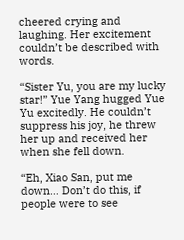cheered crying and laughing. Her excitement couldn’t be described with words.

“Sister Yu, you are my lucky star!” Yue Yang hugged Yue Yu excitedly. He couldn’t suppress his joy, he threw her up and received her when she fell down.

“Eh, Xiao San, put me down… Don’t do this, if people were to see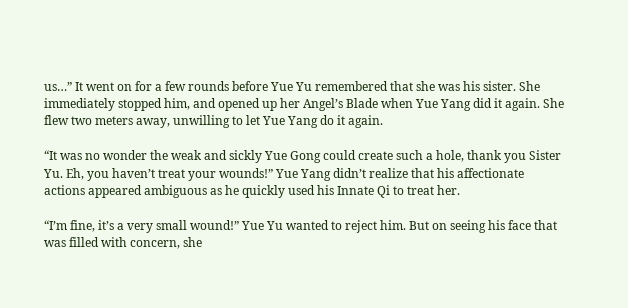us…” It went on for a few rounds before Yue Yu remembered that she was his sister. She immediately stopped him, and opened up her Angel’s Blade when Yue Yang did it again. She flew two meters away, unwilling to let Yue Yang do it again.

“It was no wonder the weak and sickly Yue Gong could create such a hole, thank you Sister Yu. Eh, you haven’t treat your wounds!” Yue Yang didn’t realize that his affectionate actions appeared ambiguous as he quickly used his Innate Qi to treat her.

“I’m fine, it’s a very small wound!” Yue Yu wanted to reject him. But on seeing his face that was filled with concern, she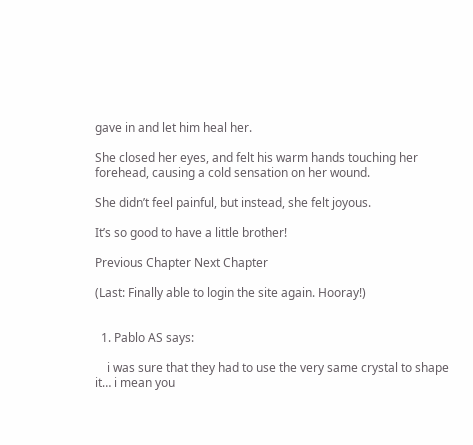gave in and let him heal her.

She closed her eyes, and felt his warm hands touching her forehead, causing a cold sensation on her wound.

She didn’t feel painful, but instead, she felt joyous.

It’s so good to have a little brother!

Previous Chapter Next Chapter

(Last: Finally able to login the site again. Hooray!)


  1. Pablo AS says:

    i was sure that they had to use the very same crystal to shape it… i mean you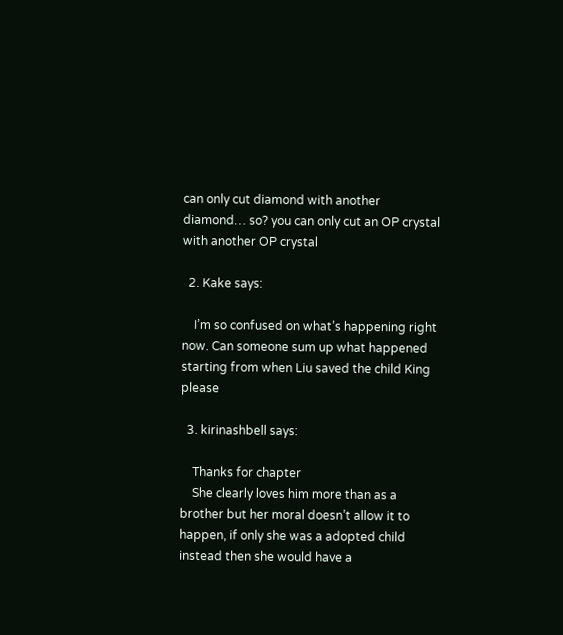can only cut diamond with another diamond… so? you can only cut an OP crystal with another OP crystal

  2. Kake says:

    I’m so confused on what’s happening right now. Can someone sum up what happened starting from when Liu saved the child King please

  3. kirinashbell says:

    Thanks for chapter
    She clearly loves him more than as a brother but her moral doesn’t allow it to happen, if only she was a adopted child instead then she would have a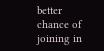better chance of joining in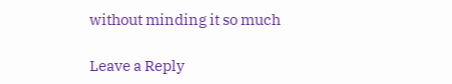without minding it so much

Leave a Reply